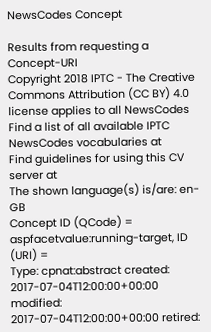NewsCodes Concept

Results from requesting a Concept-URI
Copyright 2018 IPTC - The Creative Commons Attribution (CC BY) 4.0 license applies to all NewsCodes
Find a list of all available IPTC NewsCodes vocabularies at
Find guidelines for using this CV server at
The shown language(s) is/are: en-GB
Concept ID (QCode) = aspfacetvalue:running-target, ID (URI) =
Type: cpnat:abstract created: 2017-07-04T12:00:00+00:00 modified: 2017-07-04T12:00:00+00:00 retired: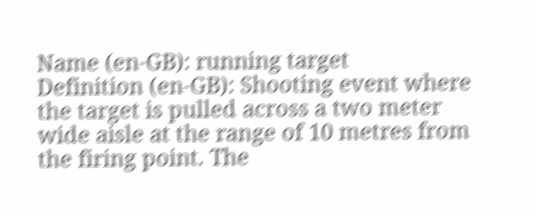Name (en-GB): running target
Definition (en-GB): Shooting event where the target is pulled across a two meter wide aisle at the range of 10 metres from the firing point. The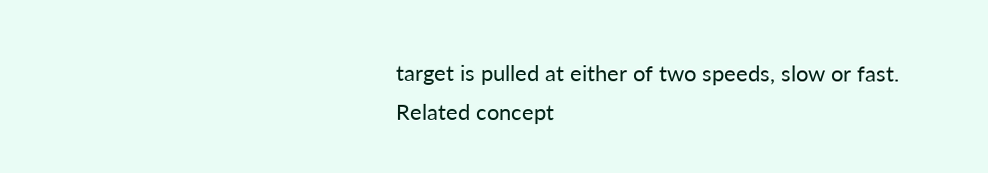target is pulled at either of two speeds, slow or fast.
Related concept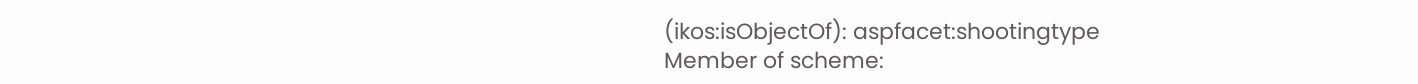(ikos:isObjectOf): aspfacet:shootingtype
Member of scheme: